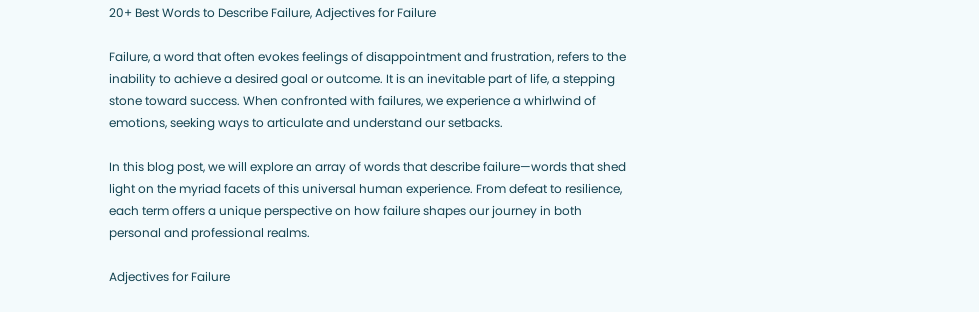20+ Best Words to Describe Failure, Adjectives for Failure

Failure, a word that often evokes feelings of disappointment and frustration, refers to the inability to achieve a desired goal or outcome. It is an inevitable part of life, a stepping stone toward success. When confronted with failures, we experience a whirlwind of emotions, seeking ways to articulate and understand our setbacks.

In this blog post, we will explore an array of words that describe failure—words that shed light on the myriad facets of this universal human experience. From defeat to resilience, each term offers a unique perspective on how failure shapes our journey in both personal and professional realms.

Adjectives for Failure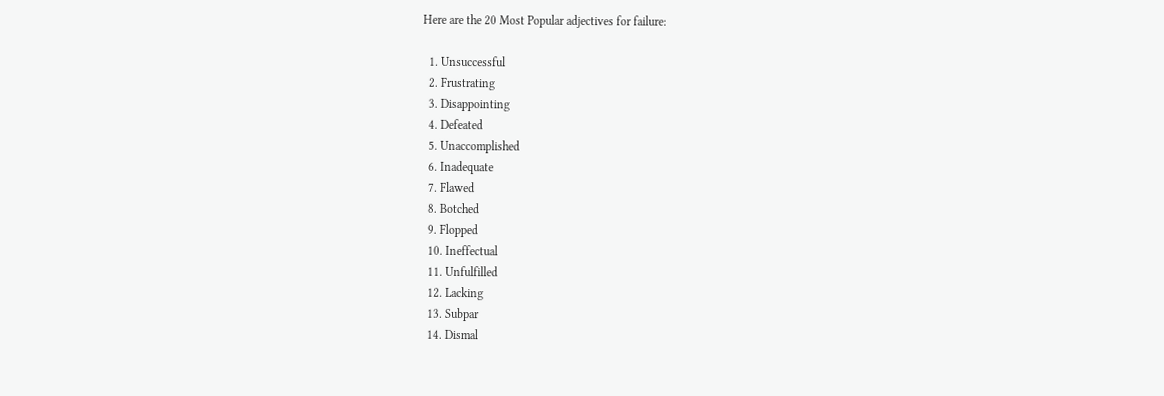Here are the 20 Most Popular adjectives for failure:

  1. Unsuccessful
  2. Frustrating
  3. Disappointing
  4. Defeated
  5. Unaccomplished
  6. Inadequate
  7. Flawed
  8. Botched
  9. Flopped
  10. Ineffectual
  11. Unfulfilled
  12. Lacking
  13. Subpar
  14. Dismal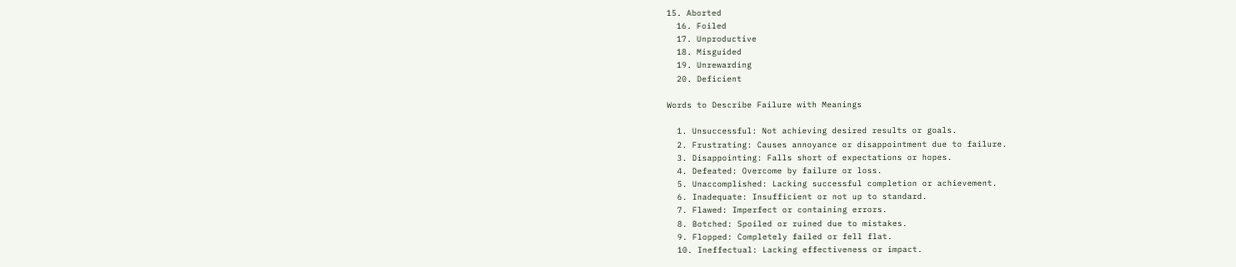15. Aborted
  16. Foiled
  17. Unproductive
  18. Misguided
  19. Unrewarding
  20. Deficient

Words to Describe Failure with Meanings

  1. Unsuccessful: Not achieving desired results or goals.
  2. Frustrating: Causes annoyance or disappointment due to failure.
  3. Disappointing: Falls short of expectations or hopes.
  4. Defeated: Overcome by failure or loss.
  5. Unaccomplished: Lacking successful completion or achievement.
  6. Inadequate: Insufficient or not up to standard.
  7. Flawed: Imperfect or containing errors.
  8. Botched: Spoiled or ruined due to mistakes.
  9. Flopped: Completely failed or fell flat.
  10. Ineffectual: Lacking effectiveness or impact.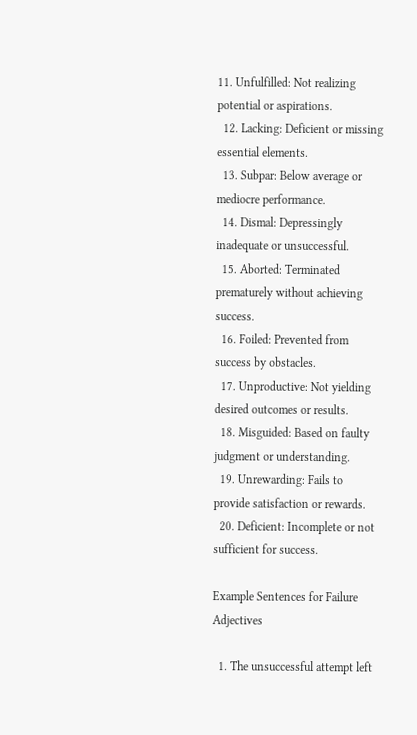11. Unfulfilled: Not realizing potential or aspirations.
  12. Lacking: Deficient or missing essential elements.
  13. Subpar: Below average or mediocre performance.
  14. Dismal: Depressingly inadequate or unsuccessful.
  15. Aborted: Terminated prematurely without achieving success.
  16. Foiled: Prevented from success by obstacles.
  17. Unproductive: Not yielding desired outcomes or results.
  18. Misguided: Based on faulty judgment or understanding.
  19. Unrewarding: Fails to provide satisfaction or rewards.
  20. Deficient: Incomplete or not sufficient for success.

Example Sentences for Failure Adjectives

  1. The unsuccessful attempt left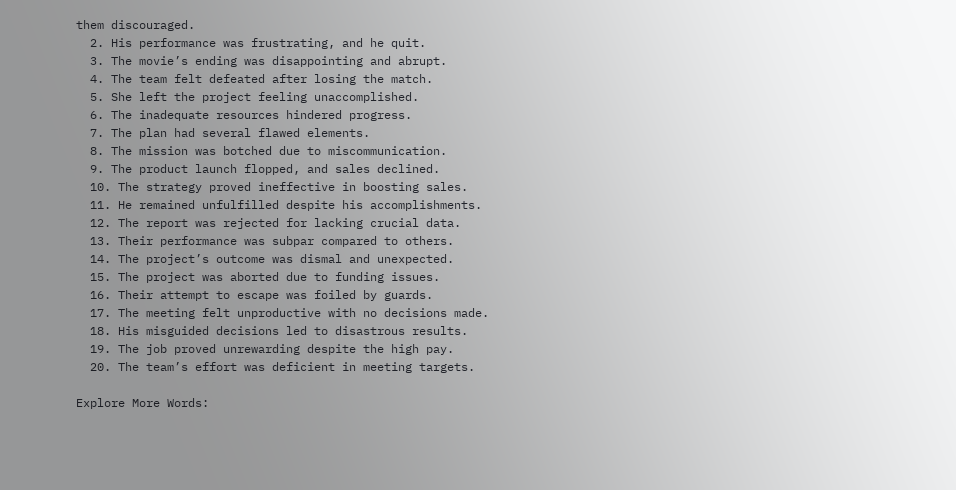them discouraged.
  2. His performance was frustrating, and he quit.
  3. The movie’s ending was disappointing and abrupt.
  4. The team felt defeated after losing the match.
  5. She left the project feeling unaccomplished.
  6. The inadequate resources hindered progress.
  7. The plan had several flawed elements.
  8. The mission was botched due to miscommunication.
  9. The product launch flopped, and sales declined.
  10. The strategy proved ineffective in boosting sales.
  11. He remained unfulfilled despite his accomplishments.
  12. The report was rejected for lacking crucial data.
  13. Their performance was subpar compared to others.
  14. The project’s outcome was dismal and unexpected.
  15. The project was aborted due to funding issues.
  16. Their attempt to escape was foiled by guards.
  17. The meeting felt unproductive with no decisions made.
  18. His misguided decisions led to disastrous results.
  19. The job proved unrewarding despite the high pay.
  20. The team’s effort was deficient in meeting targets.

Explore More Words: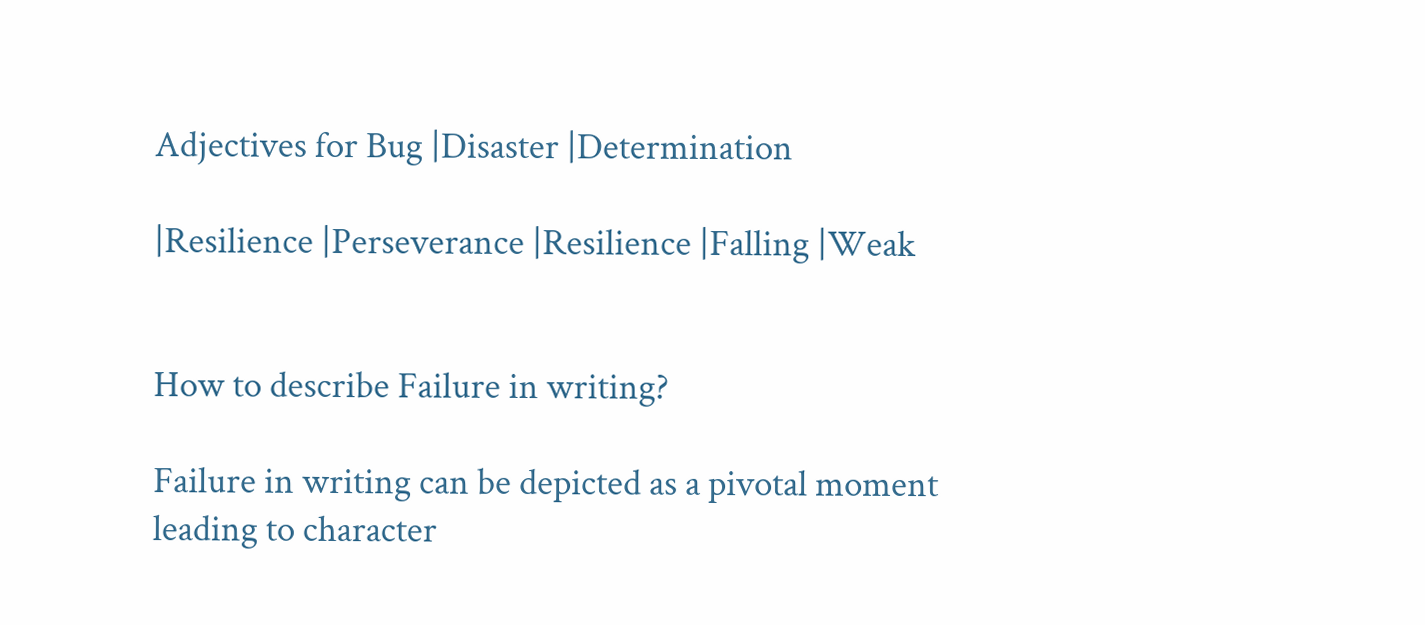Adjectives for Bug |Disaster |Determination

|Resilience |Perseverance |Resilience |Falling |Weak


How to describe Failure in writing?

Failure in writing can be depicted as a pivotal moment leading to character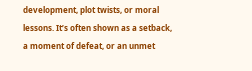development, plot twists, or moral lessons. It’s often shown as a setback, a moment of defeat, or an unmet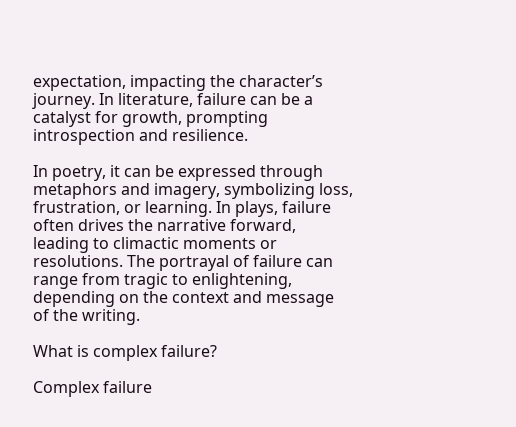expectation, impacting the character’s journey. In literature, failure can be a catalyst for growth, prompting introspection and resilience.

In poetry, it can be expressed through metaphors and imagery, symbolizing loss, frustration, or learning. In plays, failure often drives the narrative forward, leading to climactic moments or resolutions. The portrayal of failure can range from tragic to enlightening, depending on the context and message of the writing.

What is complex failure?

Complex failure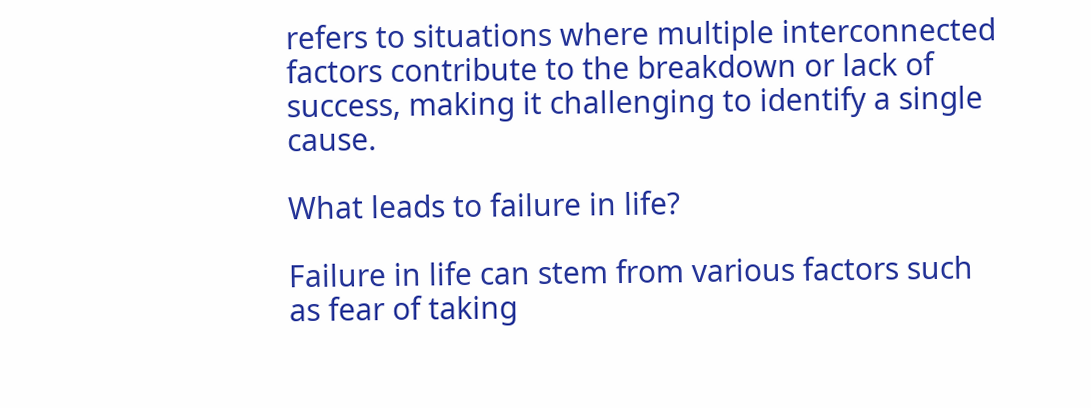refers to situations where multiple interconnected factors contribute to the breakdown or lack of success, making it challenging to identify a single cause.

What leads to failure in life?

Failure in life can stem from various factors such as fear of taking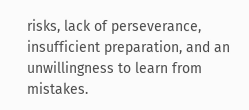risks, lack of perseverance, insufficient preparation, and an unwillingness to learn from mistakes.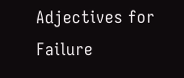Adjectives for Failure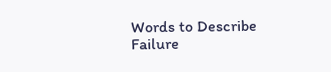Words to Describe Failure